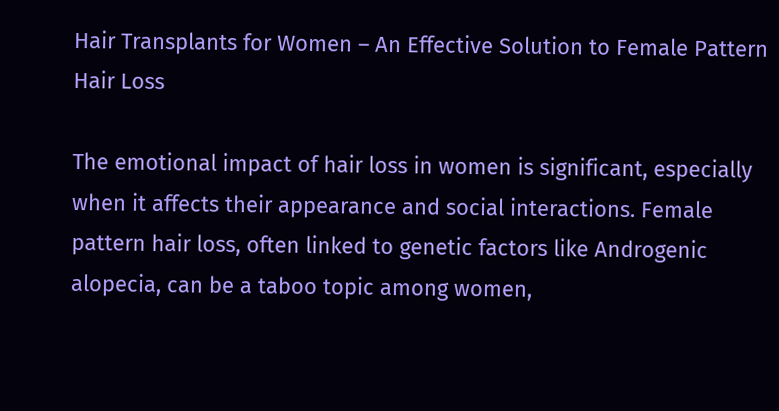Hair Transplants for Women – An Effective Solution to Female Pattern Hair Loss

The emotional impact of hair loss in women is significant, especially when it affects their appearance and social interactions. Female pattern hair loss, often linked to genetic factors like Androgenic alopecia, can be a taboo topic among women,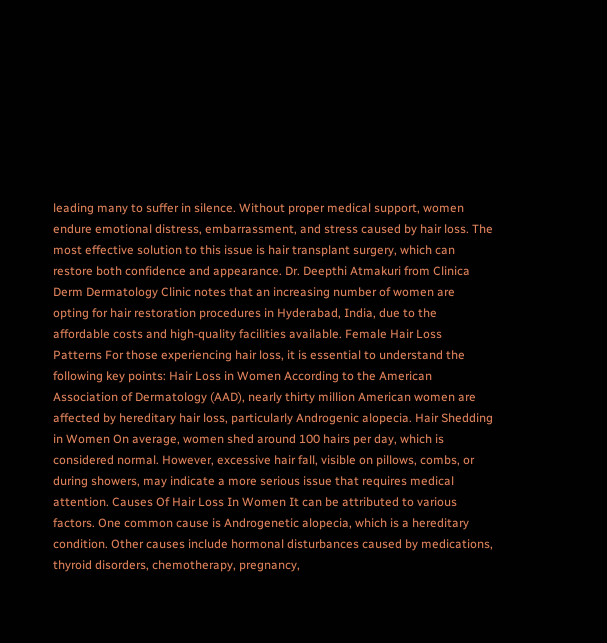leading many to suffer in silence. Without proper medical support, women endure emotional distress, embarrassment, and stress caused by hair loss. The most effective solution to this issue is hair transplant surgery, which can restore both confidence and appearance. Dr. Deepthi Atmakuri from Clinica Derm Dermatology Clinic notes that an increasing number of women are opting for hair restoration procedures in Hyderabad, India, due to the affordable costs and high-quality facilities available. Female Hair Loss Patterns For those experiencing hair loss, it is essential to understand the following key points: Hair Loss in Women According to the American Association of Dermatology (AAD), nearly thirty million American women are affected by hereditary hair loss, particularly Androgenic alopecia. Hair Shedding in Women On average, women shed around 100 hairs per day, which is considered normal. However, excessive hair fall, visible on pillows, combs, or during showers, may indicate a more serious issue that requires medical attention. Causes Of Hair Loss In Women It can be attributed to various factors. One common cause is Androgenetic alopecia, which is a hereditary condition. Other causes include hormonal disturbances caused by medications, thyroid disorders, chemotherapy, pregnancy,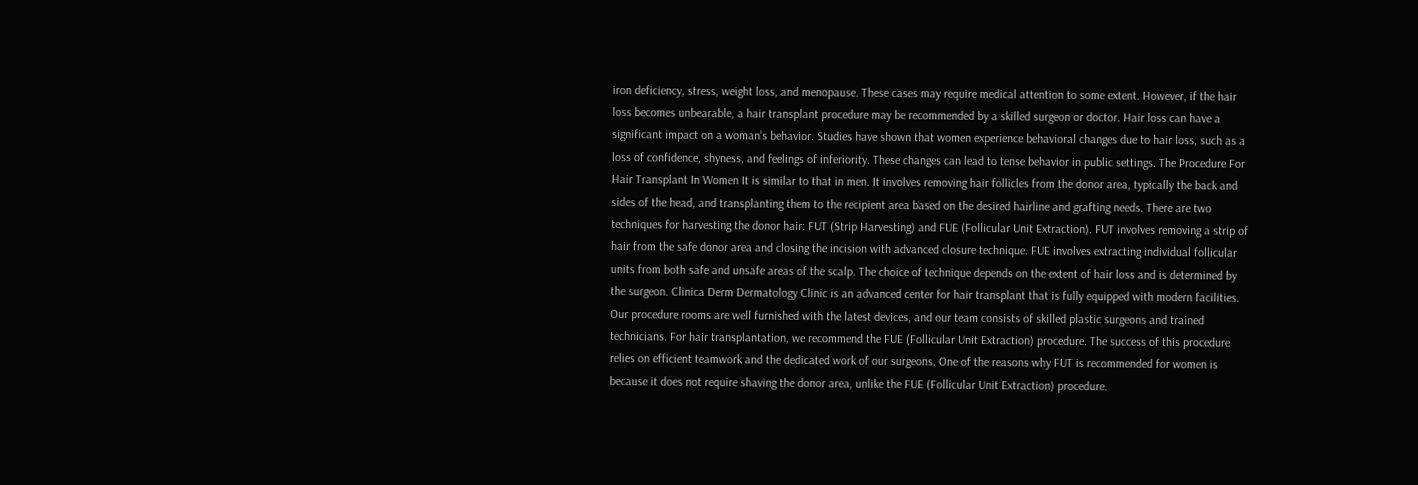iron deficiency, stress, weight loss, and menopause. These cases may require medical attention to some extent. However, if the hair loss becomes unbearable, a hair transplant procedure may be recommended by a skilled surgeon or doctor. Hair loss can have a significant impact on a woman’s behavior. Studies have shown that women experience behavioral changes due to hair loss, such as a loss of confidence, shyness, and feelings of inferiority. These changes can lead to tense behavior in public settings. The Procedure For Hair Transplant In Women It is similar to that in men. It involves removing hair follicles from the donor area, typically the back and sides of the head, and transplanting them to the recipient area based on the desired hairline and grafting needs. There are two techniques for harvesting the donor hair: FUT (Strip Harvesting) and FUE (Follicular Unit Extraction). FUT involves removing a strip of hair from the safe donor area and closing the incision with advanced closure technique. FUE involves extracting individual follicular units from both safe and unsafe areas of the scalp. The choice of technique depends on the extent of hair loss and is determined by the surgeon. Clinica Derm Dermatology Clinic is an advanced center for hair transplant that is fully equipped with modern facilities. Our procedure rooms are well furnished with the latest devices, and our team consists of skilled plastic surgeons and trained technicians. For hair transplantation, we recommend the FUE (Follicular Unit Extraction) procedure. The success of this procedure relies on efficient teamwork and the dedicated work of our surgeons. One of the reasons why FUT is recommended for women is because it does not require shaving the donor area, unlike the FUE (Follicular Unit Extraction) procedure.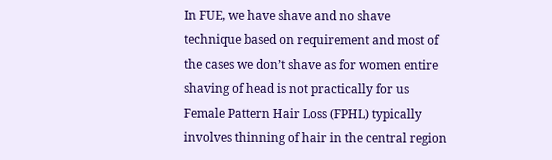In FUE, we have shave and no shave technique based on requirement and most of the cases we don’t shave as for women entire shaving of head is not practically for us   Female Pattern Hair Loss (FPHL) typically involves thinning of hair in the central region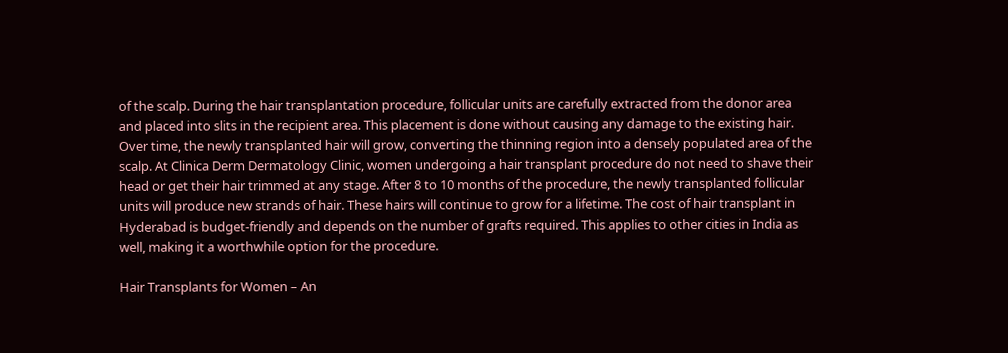of the scalp. During the hair transplantation procedure, follicular units are carefully extracted from the donor area and placed into slits in the recipient area. This placement is done without causing any damage to the existing hair. Over time, the newly transplanted hair will grow, converting the thinning region into a densely populated area of the scalp. At Clinica Derm Dermatology Clinic, women undergoing a hair transplant procedure do not need to shave their head or get their hair trimmed at any stage. After 8 to 10 months of the procedure, the newly transplanted follicular units will produce new strands of hair. These hairs will continue to grow for a lifetime. The cost of hair transplant in Hyderabad is budget-friendly and depends on the number of grafts required. This applies to other cities in India as well, making it a worthwhile option for the procedure.

Hair Transplants for Women – An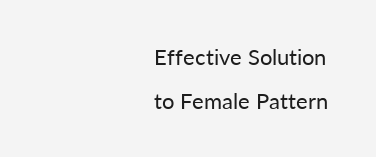Effective Solution to Female Pattern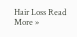Hair Loss Read More »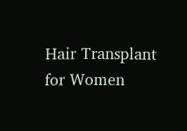Hair Transplant for Women